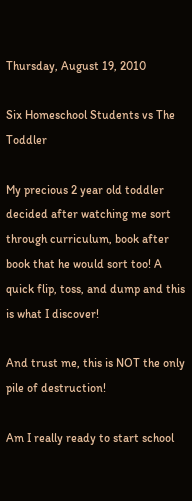Thursday, August 19, 2010

Six Homeschool Students vs The Toddler

My precious 2 year old toddler decided after watching me sort through curriculum, book after book that he would sort too! A quick flip, toss, and dump and this is what I discover!

And trust me, this is NOT the only pile of destruction!

Am I really ready to start school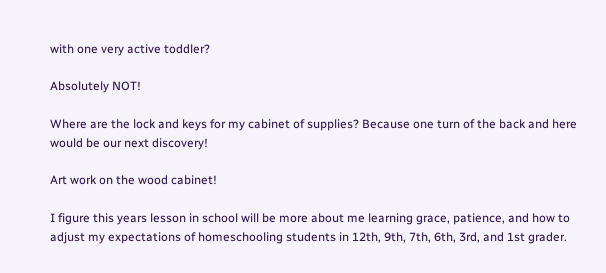with one very active toddler?

Absolutely NOT!

Where are the lock and keys for my cabinet of supplies? Because one turn of the back and here would be our next discovery!

Art work on the wood cabinet!

I figure this years lesson in school will be more about me learning grace, patience, and how to adjust my expectations of homeschooling students in 12th, 9th, 7th, 6th, 3rd, and 1st grader.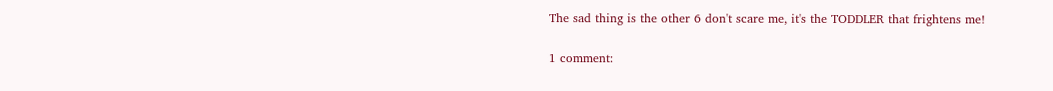The sad thing is the other 6 don't scare me, it's the TODDLER that frightens me!

1 comment: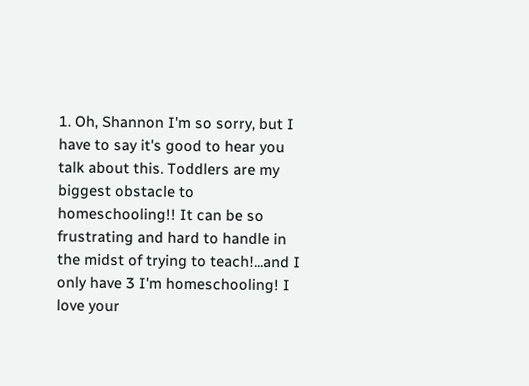1. Oh, Shannon I'm so sorry, but I have to say it's good to hear you talk about this. Toddlers are my biggest obstacle to homeschooling!! It can be so frustrating and hard to handle in the midst of trying to teach!...and I only have 3 I'm homeschooling! I love your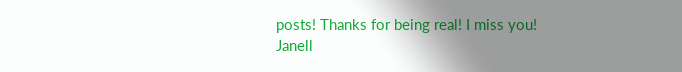posts! Thanks for being real! I miss you! Janell